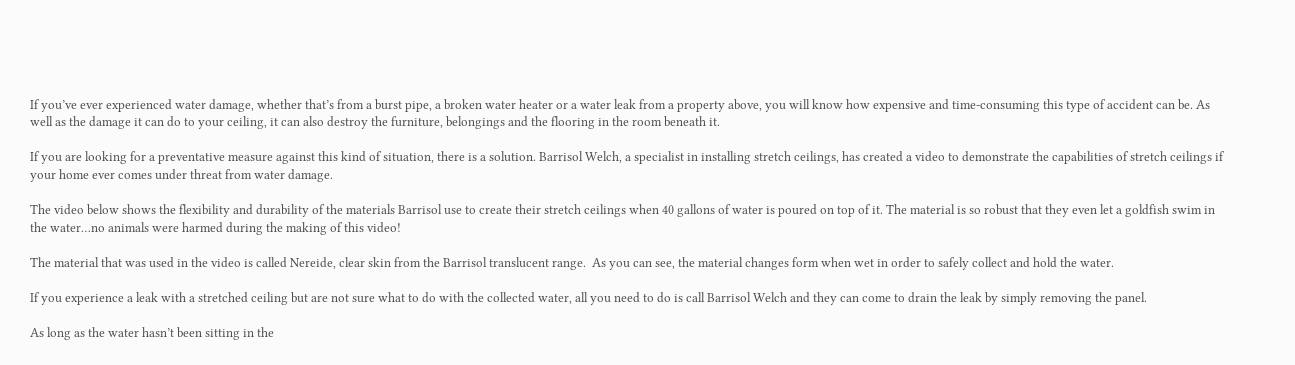If you’ve ever experienced water damage, whether that’s from a burst pipe, a broken water heater or a water leak from a property above, you will know how expensive and time-consuming this type of accident can be. As well as the damage it can do to your ceiling, it can also destroy the furniture, belongings and the flooring in the room beneath it.

If you are looking for a preventative measure against this kind of situation, there is a solution. Barrisol Welch, a specialist in installing stretch ceilings, has created a video to demonstrate the capabilities of stretch ceilings if your home ever comes under threat from water damage.

The video below shows the flexibility and durability of the materials Barrisol use to create their stretch ceilings when 40 gallons of water is poured on top of it. The material is so robust that they even let a goldfish swim in the water…no animals were harmed during the making of this video!

The material that was used in the video is called Nereide, clear skin from the Barrisol translucent range.  As you can see, the material changes form when wet in order to safely collect and hold the water.

If you experience a leak with a stretched ceiling but are not sure what to do with the collected water, all you need to do is call Barrisol Welch and they can come to drain the leak by simply removing the panel.

As long as the water hasn’t been sitting in the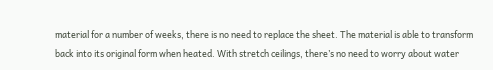material for a number of weeks, there is no need to replace the sheet. The material is able to transform back into its original form when heated. With stretch ceilings, there’s no need to worry about water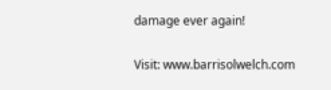damage ever again!

Visit: www.barrisolwelch.com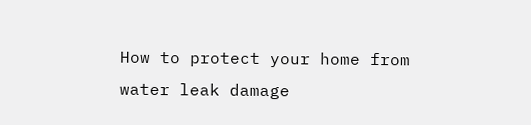How to protect your home from water leak damage